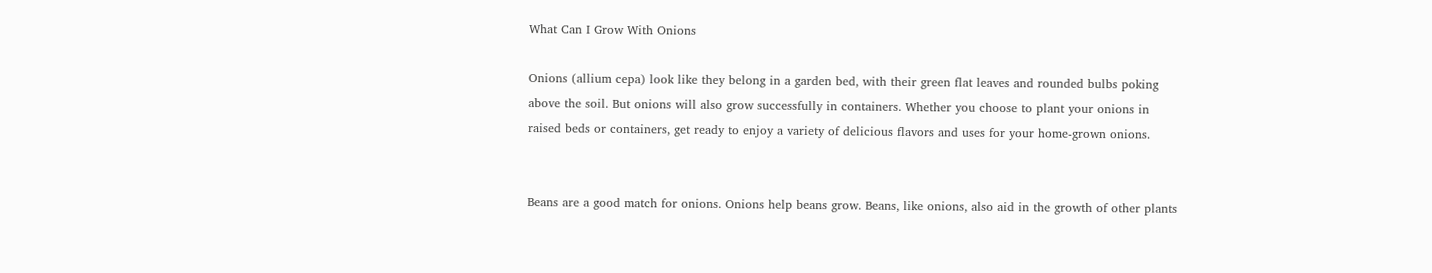What Can I Grow With Onions

Onions (allium cepa) look like they belong in a garden bed, with their green flat leaves and rounded bulbs poking above the soil. But onions will also grow successfully in containers. Whether you choose to plant your onions in raised beds or containers, get ready to enjoy a variety of delicious flavors and uses for your home-grown onions.


Beans are a good match for onions. Onions help beans grow. Beans, like onions, also aid in the growth of other plants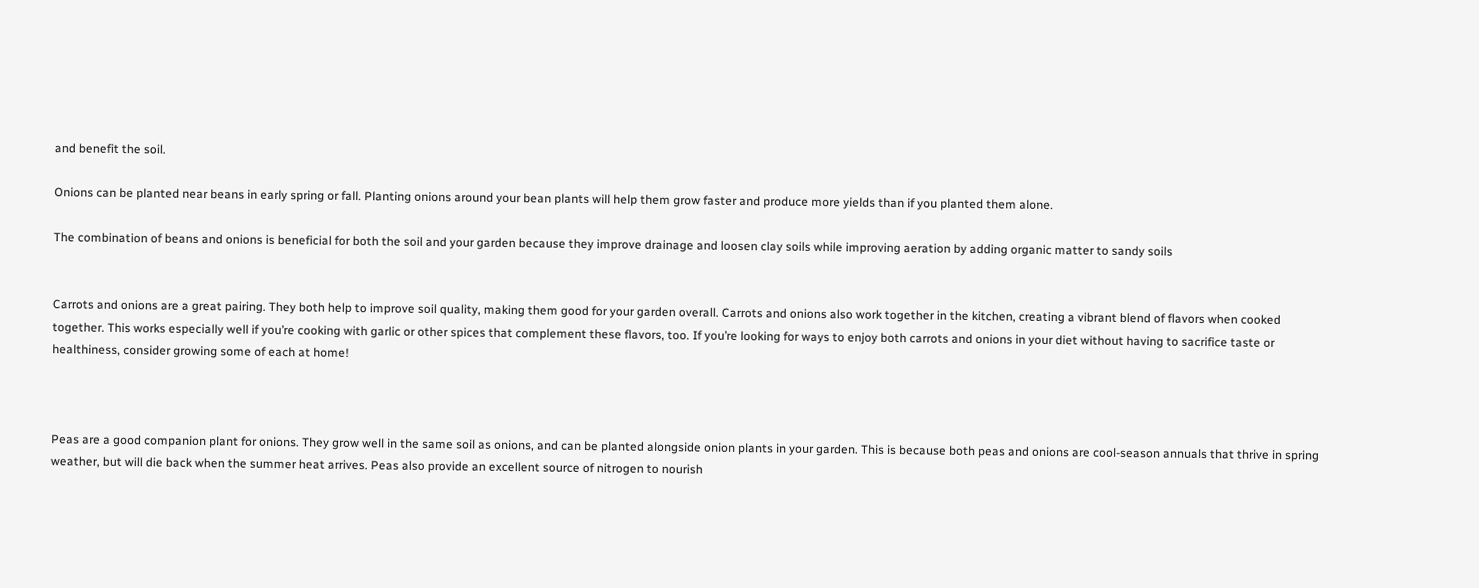and benefit the soil.

Onions can be planted near beans in early spring or fall. Planting onions around your bean plants will help them grow faster and produce more yields than if you planted them alone.

The combination of beans and onions is beneficial for both the soil and your garden because they improve drainage and loosen clay soils while improving aeration by adding organic matter to sandy soils


Carrots and onions are a great pairing. They both help to improve soil quality, making them good for your garden overall. Carrots and onions also work together in the kitchen, creating a vibrant blend of flavors when cooked together. This works especially well if you’re cooking with garlic or other spices that complement these flavors, too. If you’re looking for ways to enjoy both carrots and onions in your diet without having to sacrifice taste or healthiness, consider growing some of each at home!



Peas are a good companion plant for onions. They grow well in the same soil as onions, and can be planted alongside onion plants in your garden. This is because both peas and onions are cool-season annuals that thrive in spring weather, but will die back when the summer heat arrives. Peas also provide an excellent source of nitrogen to nourish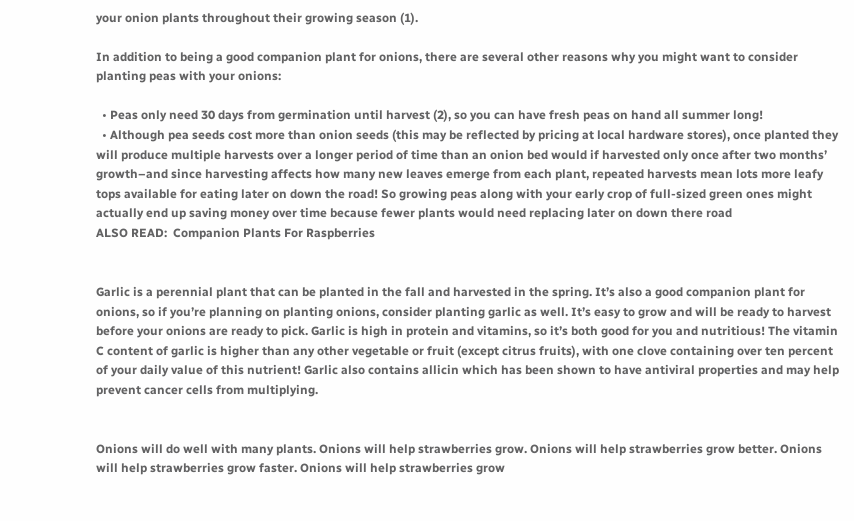your onion plants throughout their growing season (1).

In addition to being a good companion plant for onions, there are several other reasons why you might want to consider planting peas with your onions:

  • Peas only need 30 days from germination until harvest (2), so you can have fresh peas on hand all summer long!
  • Although pea seeds cost more than onion seeds (this may be reflected by pricing at local hardware stores), once planted they will produce multiple harvests over a longer period of time than an onion bed would if harvested only once after two months’ growth–and since harvesting affects how many new leaves emerge from each plant, repeated harvests mean lots more leafy tops available for eating later on down the road! So growing peas along with your early crop of full-sized green ones might actually end up saving money over time because fewer plants would need replacing later on down there road
ALSO READ:  Companion Plants For Raspberries


Garlic is a perennial plant that can be planted in the fall and harvested in the spring. It’s also a good companion plant for onions, so if you’re planning on planting onions, consider planting garlic as well. It’s easy to grow and will be ready to harvest before your onions are ready to pick. Garlic is high in protein and vitamins, so it’s both good for you and nutritious! The vitamin C content of garlic is higher than any other vegetable or fruit (except citrus fruits), with one clove containing over ten percent of your daily value of this nutrient! Garlic also contains allicin which has been shown to have antiviral properties and may help prevent cancer cells from multiplying.


Onions will do well with many plants. Onions will help strawberries grow. Onions will help strawberries grow better. Onions will help strawberries grow faster. Onions will help strawberries grow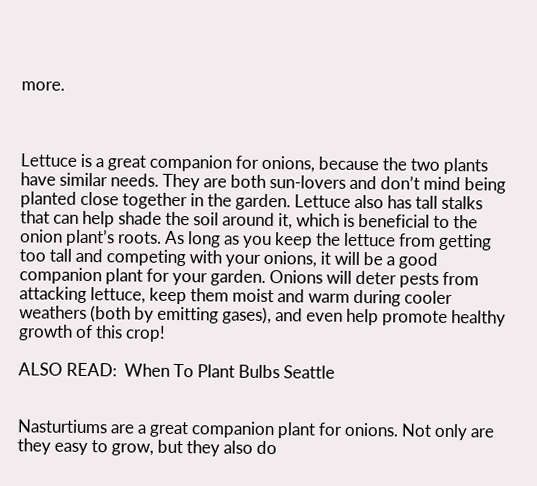more.



Lettuce is a great companion for onions, because the two plants have similar needs. They are both sun-lovers and don’t mind being planted close together in the garden. Lettuce also has tall stalks that can help shade the soil around it, which is beneficial to the onion plant’s roots. As long as you keep the lettuce from getting too tall and competing with your onions, it will be a good companion plant for your garden. Onions will deter pests from attacking lettuce, keep them moist and warm during cooler weathers (both by emitting gases), and even help promote healthy growth of this crop!

ALSO READ:  When To Plant Bulbs Seattle


Nasturtiums are a great companion plant for onions. Not only are they easy to grow, but they also do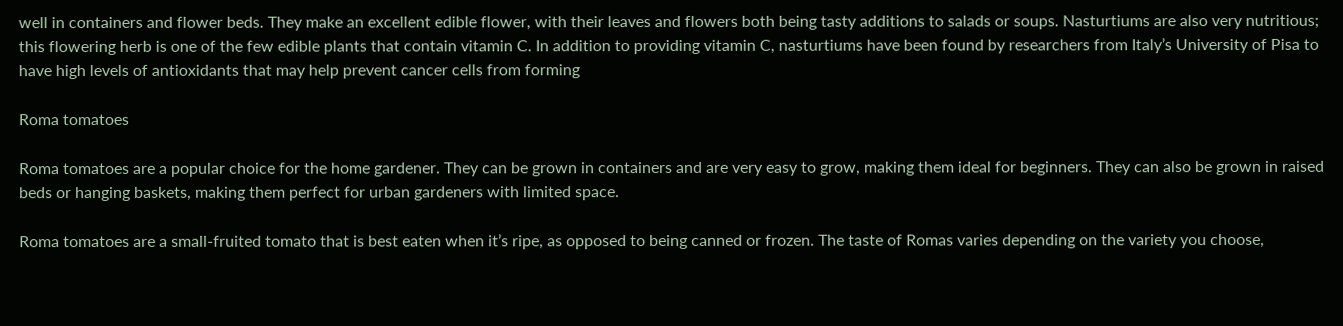well in containers and flower beds. They make an excellent edible flower, with their leaves and flowers both being tasty additions to salads or soups. Nasturtiums are also very nutritious; this flowering herb is one of the few edible plants that contain vitamin C. In addition to providing vitamin C, nasturtiums have been found by researchers from Italy’s University of Pisa to have high levels of antioxidants that may help prevent cancer cells from forming

Roma tomatoes

Roma tomatoes are a popular choice for the home gardener. They can be grown in containers and are very easy to grow, making them ideal for beginners. They can also be grown in raised beds or hanging baskets, making them perfect for urban gardeners with limited space.

Roma tomatoes are a small-fruited tomato that is best eaten when it’s ripe, as opposed to being canned or frozen. The taste of Romas varies depending on the variety you choose,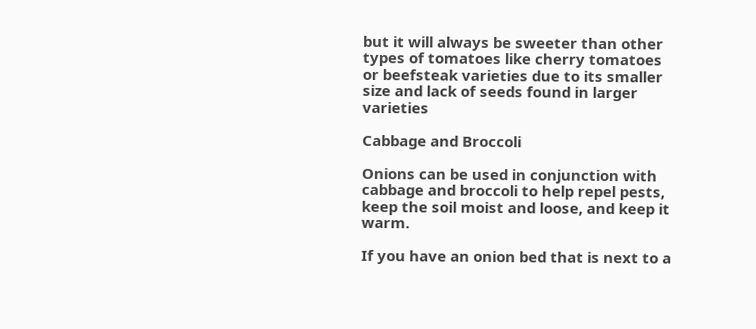but it will always be sweeter than other types of tomatoes like cherry tomatoes or beefsteak varieties due to its smaller size and lack of seeds found in larger varieties

Cabbage and Broccoli

Onions can be used in conjunction with cabbage and broccoli to help repel pests, keep the soil moist and loose, and keep it warm.

If you have an onion bed that is next to a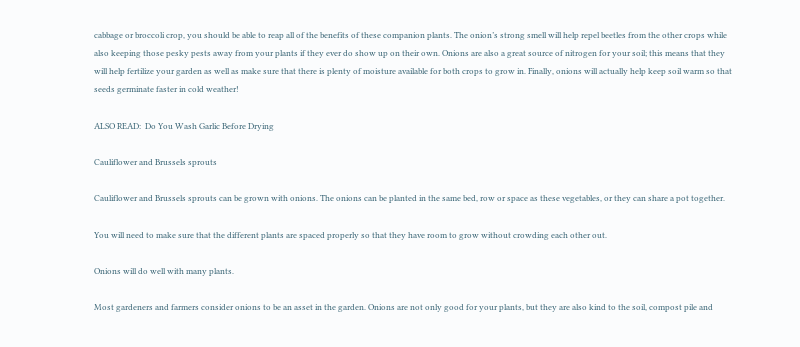cabbage or broccoli crop, you should be able to reap all of the benefits of these companion plants. The onion’s strong smell will help repel beetles from the other crops while also keeping those pesky pests away from your plants if they ever do show up on their own. Onions are also a great source of nitrogen for your soil; this means that they will help fertilize your garden as well as make sure that there is plenty of moisture available for both crops to grow in. Finally, onions will actually help keep soil warm so that seeds germinate faster in cold weather!

ALSO READ:  Do You Wash Garlic Before Drying

Cauliflower and Brussels sprouts

Cauliflower and Brussels sprouts can be grown with onions. The onions can be planted in the same bed, row or space as these vegetables, or they can share a pot together.

You will need to make sure that the different plants are spaced properly so that they have room to grow without crowding each other out.

Onions will do well with many plants.

Most gardeners and farmers consider onions to be an asset in the garden. Onions are not only good for your plants, but they are also kind to the soil, compost pile and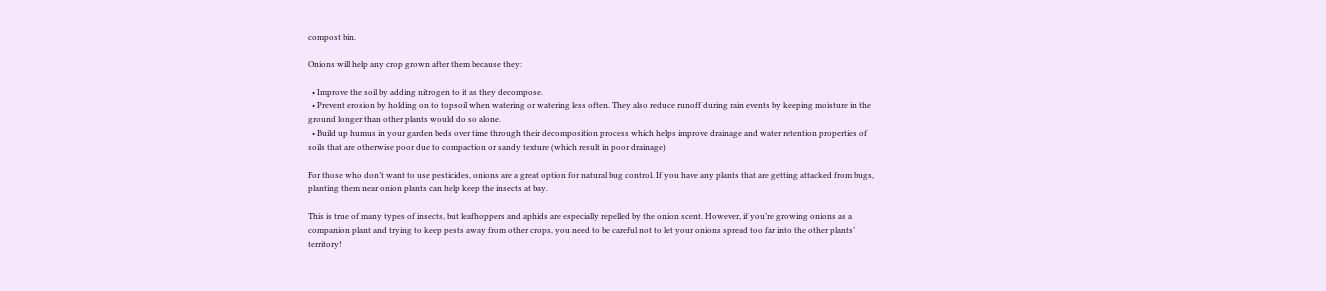compost bin.

Onions will help any crop grown after them because they:

  • Improve the soil by adding nitrogen to it as they decompose.
  • Prevent erosion by holding on to topsoil when watering or watering less often. They also reduce runoff during rain events by keeping moisture in the ground longer than other plants would do so alone.
  • Build up humus in your garden beds over time through their decomposition process which helps improve drainage and water retention properties of soils that are otherwise poor due to compaction or sandy texture (which result in poor drainage)

For those who don’t want to use pesticides, onions are a great option for natural bug control. If you have any plants that are getting attacked from bugs, planting them near onion plants can help keep the insects at bay.

This is true of many types of insects, but leafhoppers and aphids are especially repelled by the onion scent. However, if you’re growing onions as a companion plant and trying to keep pests away from other crops, you need to be careful not to let your onions spread too far into the other plants’ territory!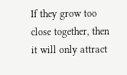If they grow too close together, then it will only attract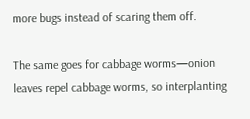more bugs instead of scaring them off.

The same goes for cabbage worms—onion leaves repel cabbage worms, so interplanting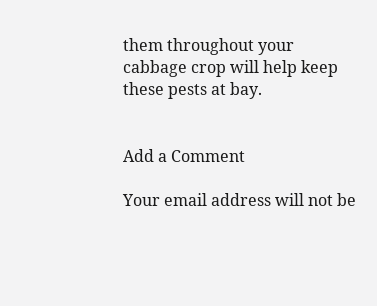them throughout your cabbage crop will help keep these pests at bay.


Add a Comment

Your email address will not be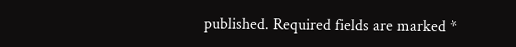published. Required fields are marked *